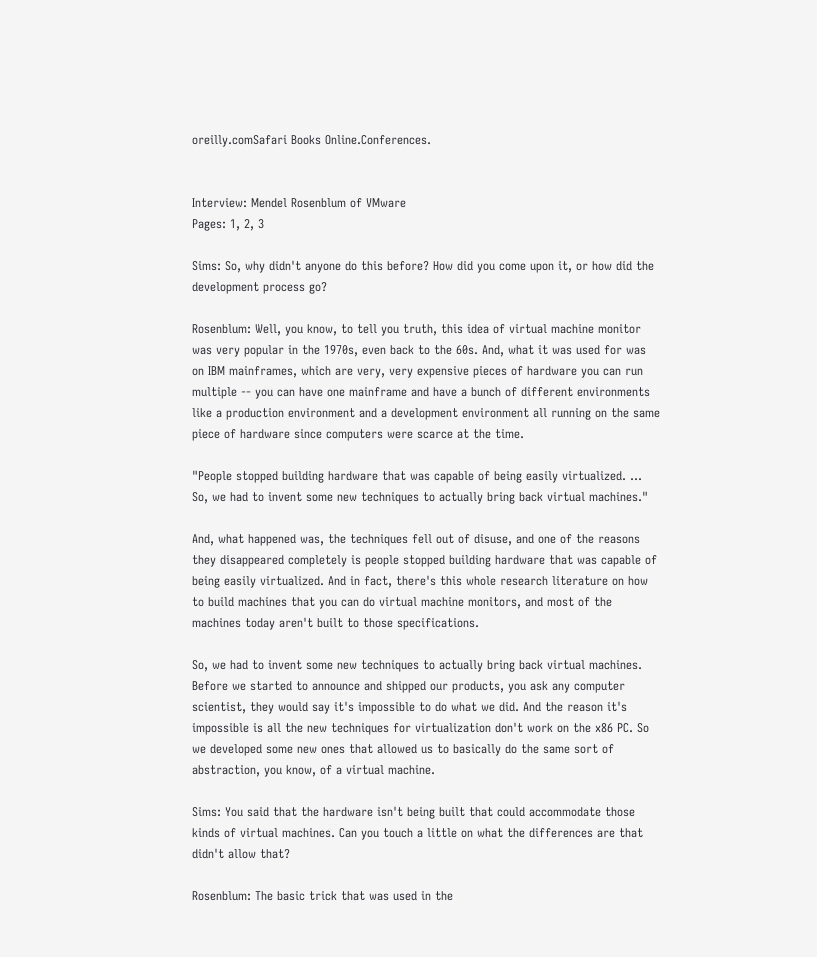oreilly.comSafari Books Online.Conferences.


Interview: Mendel Rosenblum of VMware
Pages: 1, 2, 3

Sims: So, why didn't anyone do this before? How did you come upon it, or how did the development process go?

Rosenblum: Well, you know, to tell you truth, this idea of virtual machine monitor was very popular in the 1970s, even back to the 60s. And, what it was used for was on IBM mainframes, which are very, very expensive pieces of hardware you can run multiple -- you can have one mainframe and have a bunch of different environments like a production environment and a development environment all running on the same piece of hardware since computers were scarce at the time.

"People stopped building hardware that was capable of being easily virtualized. ... So, we had to invent some new techniques to actually bring back virtual machines."

And, what happened was, the techniques fell out of disuse, and one of the reasons they disappeared completely is people stopped building hardware that was capable of being easily virtualized. And in fact, there's this whole research literature on how to build machines that you can do virtual machine monitors, and most of the machines today aren't built to those specifications.

So, we had to invent some new techniques to actually bring back virtual machines. Before we started to announce and shipped our products, you ask any computer scientist, they would say it's impossible to do what we did. And the reason it's impossible is all the new techniques for virtualization don't work on the x86 PC. So we developed some new ones that allowed us to basically do the same sort of abstraction, you know, of a virtual machine.

Sims: You said that the hardware isn't being built that could accommodate those kinds of virtual machines. Can you touch a little on what the differences are that didn't allow that?

Rosenblum: The basic trick that was used in the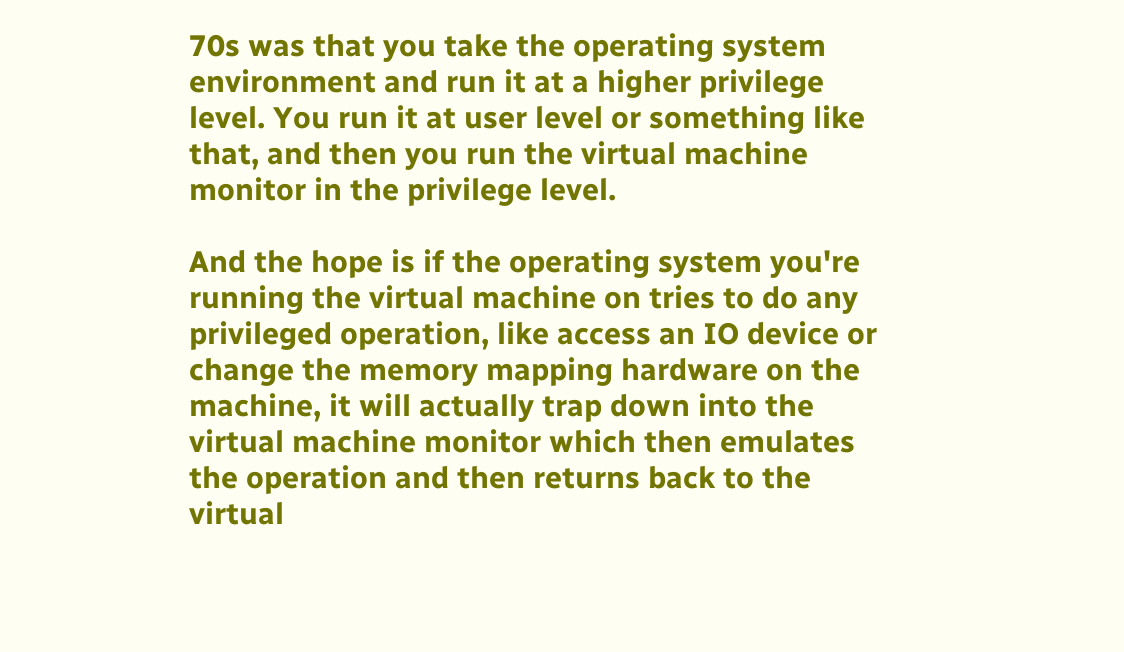70s was that you take the operating system environment and run it at a higher privilege level. You run it at user level or something like that, and then you run the virtual machine monitor in the privilege level.

And the hope is if the operating system you're running the virtual machine on tries to do any privileged operation, like access an IO device or change the memory mapping hardware on the machine, it will actually trap down into the virtual machine monitor which then emulates the operation and then returns back to the virtual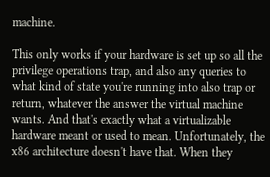machine.

This only works if your hardware is set up so all the privilege operations trap, and also any queries to what kind of state you're running into also trap or return, whatever the answer the virtual machine wants. And that's exactly what a virtualizable hardware meant or used to mean. Unfortunately, the x86 architecture doesn't have that. When they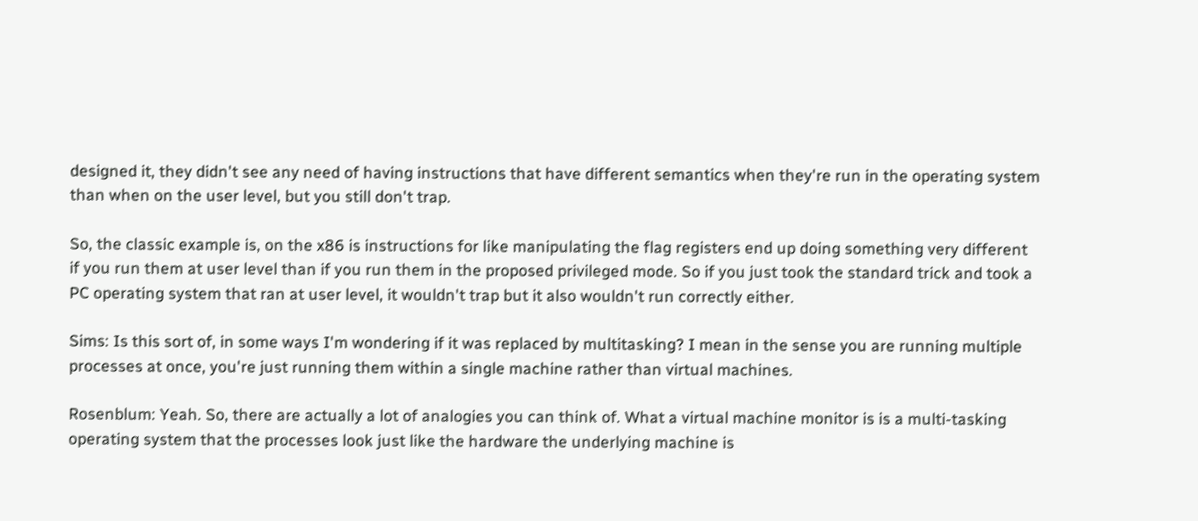designed it, they didn't see any need of having instructions that have different semantics when they're run in the operating system than when on the user level, but you still don't trap.

So, the classic example is, on the x86 is instructions for like manipulating the flag registers end up doing something very different if you run them at user level than if you run them in the proposed privileged mode. So if you just took the standard trick and took a PC operating system that ran at user level, it wouldn't trap but it also wouldn't run correctly either.

Sims: Is this sort of, in some ways I'm wondering if it was replaced by multitasking? I mean in the sense you are running multiple processes at once, you're just running them within a single machine rather than virtual machines.

Rosenblum: Yeah. So, there are actually a lot of analogies you can think of. What a virtual machine monitor is is a multi-tasking operating system that the processes look just like the hardware the underlying machine is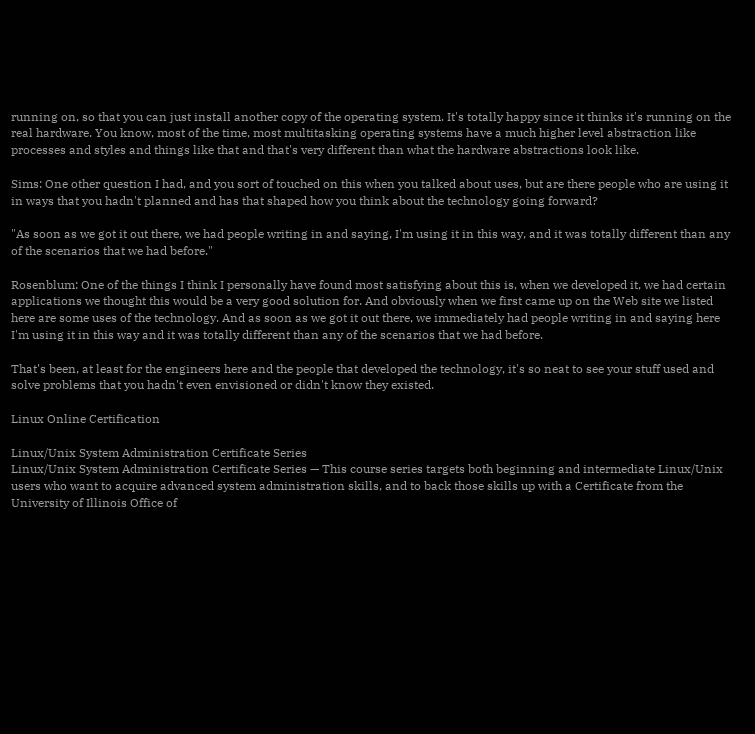running on, so that you can just install another copy of the operating system. It's totally happy since it thinks it's running on the real hardware. You know, most of the time, most multitasking operating systems have a much higher level abstraction like processes and styles and things like that and that's very different than what the hardware abstractions look like.

Sims: One other question I had, and you sort of touched on this when you talked about uses, but are there people who are using it in ways that you hadn't planned and has that shaped how you think about the technology going forward?

"As soon as we got it out there, we had people writing in and saying, I'm using it in this way, and it was totally different than any of the scenarios that we had before."

Rosenblum: One of the things I think I personally have found most satisfying about this is, when we developed it, we had certain applications we thought this would be a very good solution for. And obviously when we first came up on the Web site we listed here are some uses of the technology. And as soon as we got it out there, we immediately had people writing in and saying here I'm using it in this way and it was totally different than any of the scenarios that we had before.

That's been, at least for the engineers here and the people that developed the technology, it's so neat to see your stuff used and solve problems that you hadn't even envisioned or didn't know they existed.

Linux Online Certification

Linux/Unix System Administration Certificate Series
Linux/Unix System Administration Certificate Series — This course series targets both beginning and intermediate Linux/Unix users who want to acquire advanced system administration skills, and to back those skills up with a Certificate from the University of Illinois Office of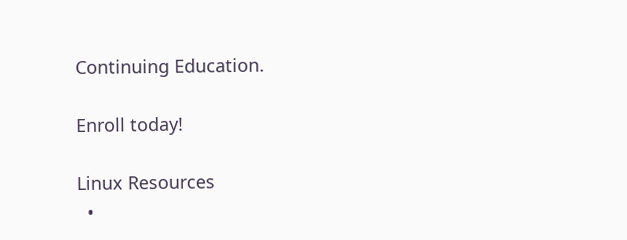Continuing Education.

Enroll today!

Linux Resources
  •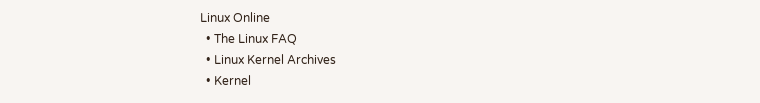Linux Online
  • The Linux FAQ
  • Linux Kernel Archives
  • Kernel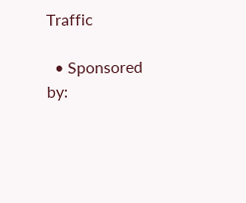Traffic

  • Sponsored by: